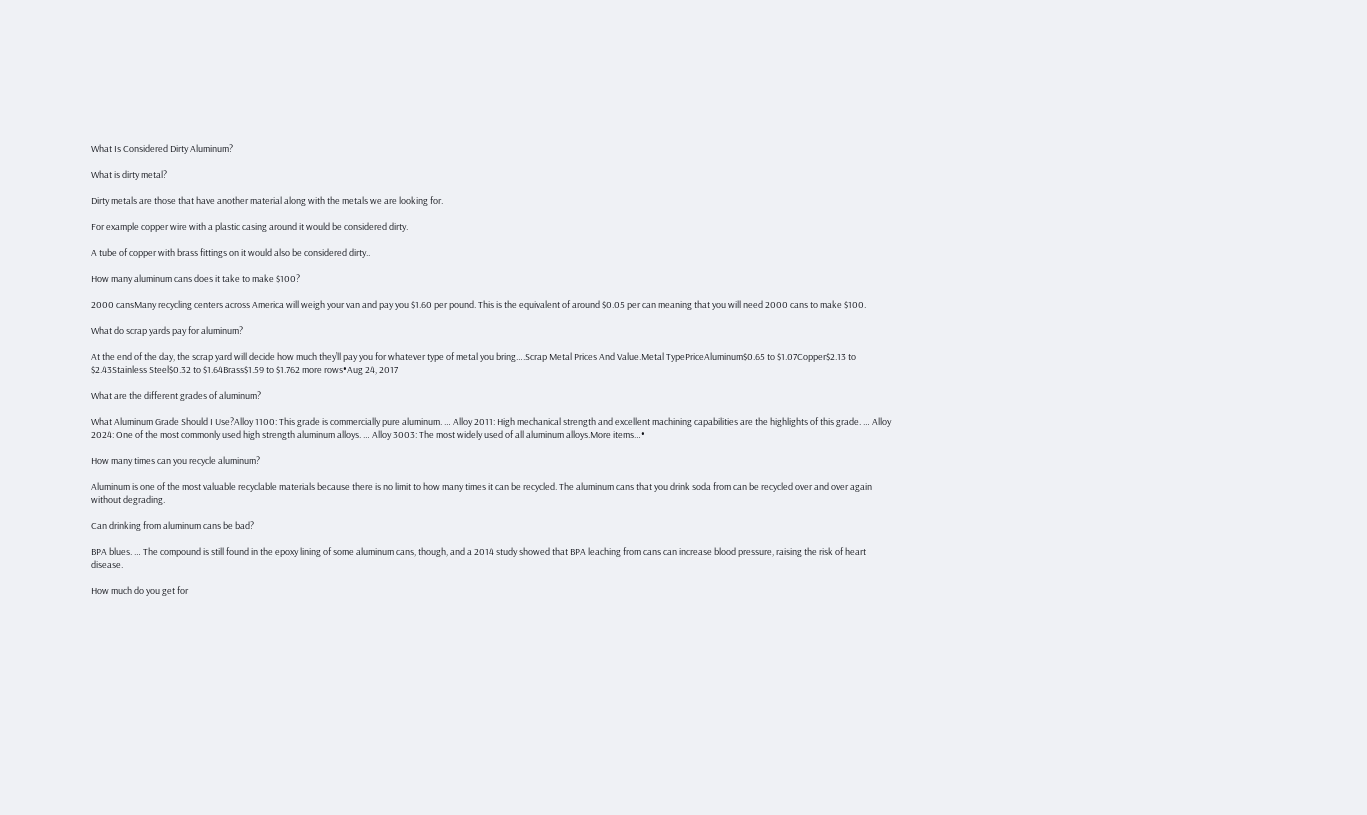What Is Considered Dirty Aluminum?

What is dirty metal?

Dirty metals are those that have another material along with the metals we are looking for.

For example copper wire with a plastic casing around it would be considered dirty.

A tube of copper with brass fittings on it would also be considered dirty..

How many aluminum cans does it take to make $100?

2000 cansMany recycling centers across America will weigh your van and pay you $1.60 per pound. This is the equivalent of around $0.05 per can meaning that you will need 2000 cans to make $100.

What do scrap yards pay for aluminum?

At the end of the day, the scrap yard will decide how much they’ll pay you for whatever type of metal you bring….Scrap Metal Prices And Value.Metal TypePriceAluminum$0.65 to $1.07Copper$2.13 to $2.43Stainless Steel$0.32 to $1.64Brass$1.59 to $1.762 more rows•Aug 24, 2017

What are the different grades of aluminum?

What Aluminum Grade Should I Use?Alloy 1100: This grade is commercially pure aluminum. … Alloy 2011: High mechanical strength and excellent machining capabilities are the highlights of this grade. … Alloy 2024: One of the most commonly used high strength aluminum alloys. … Alloy 3003: The most widely used of all aluminum alloys.More items…•

How many times can you recycle aluminum?

Aluminum is one of the most valuable recyclable materials because there is no limit to how many times it can be recycled. The aluminum cans that you drink soda from can be recycled over and over again without degrading.

Can drinking from aluminum cans be bad?

BPA blues. … The compound is still found in the epoxy lining of some aluminum cans, though, and a 2014 study showed that BPA leaching from cans can increase blood pressure, raising the risk of heart disease.

How much do you get for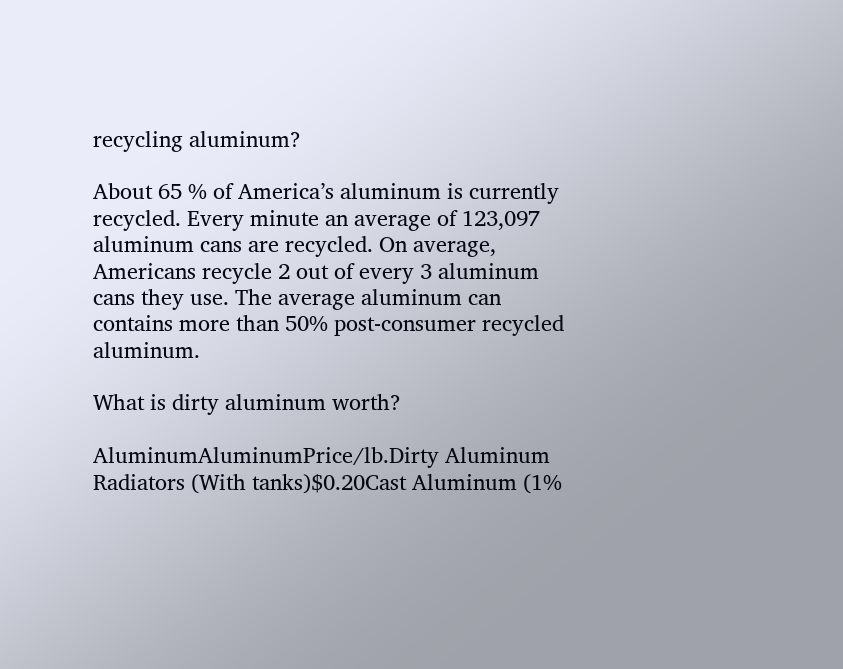recycling aluminum?

About 65 % of America’s aluminum is currently recycled. Every minute an average of 123,097 aluminum cans are recycled. On average, Americans recycle 2 out of every 3 aluminum cans they use. The average aluminum can contains more than 50% post-consumer recycled aluminum.

What is dirty aluminum worth?

AluminumAluminumPrice/lb.Dirty Aluminum Radiators (With tanks)$0.20Cast Aluminum (1%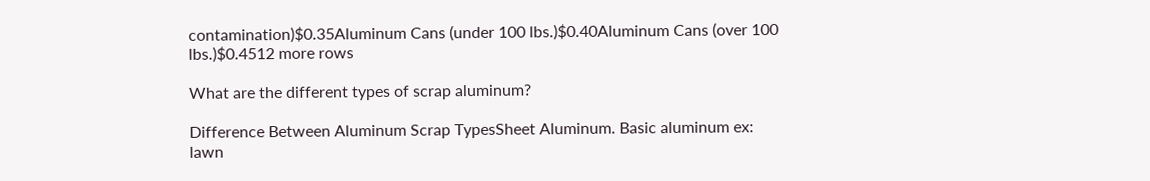contamination)$0.35Aluminum Cans (under 100 lbs.)$0.40Aluminum Cans (over 100 lbs.)$0.4512 more rows

What are the different types of scrap aluminum?

Difference Between Aluminum Scrap TypesSheet Aluminum. Basic aluminum ex: lawn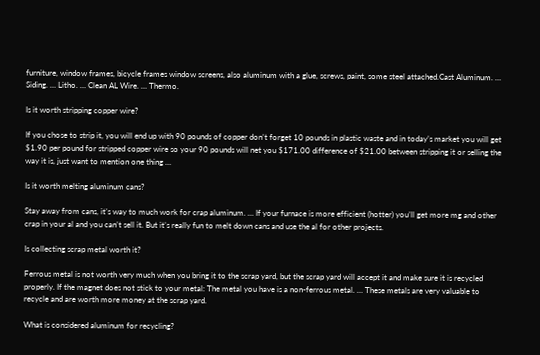furniture, window frames, bicycle frames window screens, also aluminum with a glue, screws, paint, some steel attached.Cast Aluminum. … Siding. … Litho. … Clean AL Wire. … Thermo.

Is it worth stripping copper wire?

If you chose to strip it, you will end up with 90 pounds of copper don’t forget 10 pounds in plastic waste and in today’s market you will get $1.90 per pound for stripped copper wire so your 90 pounds will net you $171.00 difference of $21.00 between stripping it or selling the way it is, just want to mention one thing …

Is it worth melting aluminum cans?

Stay away from cans, it’s way to much work for crap aluminum. … If your furnace is more efficient (hotter) you’ll get more mg and other crap in your al and you can’t sell it. But it’s really fun to melt down cans and use the al for other projects.

Is collecting scrap metal worth it?

Ferrous metal is not worth very much when you bring it to the scrap yard, but the scrap yard will accept it and make sure it is recycled properly. If the magnet does not stick to your metal: The metal you have is a non-ferrous metal. … These metals are very valuable to recycle and are worth more money at the scrap yard.

What is considered aluminum for recycling?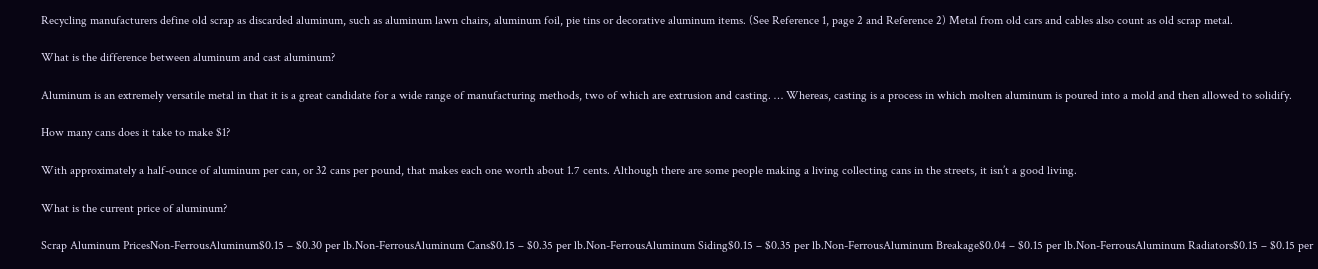Recycling manufacturers define old scrap as discarded aluminum, such as aluminum lawn chairs, aluminum foil, pie tins or decorative aluminum items. (See Reference 1, page 2 and Reference 2) Metal from old cars and cables also count as old scrap metal.

What is the difference between aluminum and cast aluminum?

Aluminum is an extremely versatile metal in that it is a great candidate for a wide range of manufacturing methods, two of which are extrusion and casting. … Whereas, casting is a process in which molten aluminum is poured into a mold and then allowed to solidify.

How many cans does it take to make $1?

With approximately a half-ounce of aluminum per can, or 32 cans per pound, that makes each one worth about 1.7 cents. Although there are some people making a living collecting cans in the streets, it isn’t a good living.

What is the current price of aluminum?

Scrap Aluminum PricesNon-FerrousAluminum$0.15 – $0.30 per lb.Non-FerrousAluminum Cans$0.15 – $0.35 per lb.Non-FerrousAluminum Siding$0.15 – $0.35 per lb.Non-FerrousAluminum Breakage$0.04 – $0.15 per lb.Non-FerrousAluminum Radiators$0.15 – $0.15 per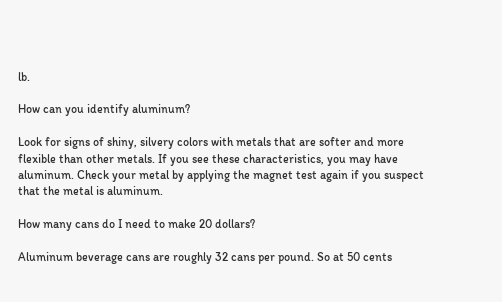lb.

How can you identify aluminum?

Look for signs of shiny, silvery colors with metals that are softer and more flexible than other metals. If you see these characteristics, you may have aluminum. Check your metal by applying the magnet test again if you suspect that the metal is aluminum.

How many cans do I need to make 20 dollars?

Aluminum beverage cans are roughly 32 cans per pound. So at 50 cents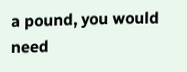a pound, you would need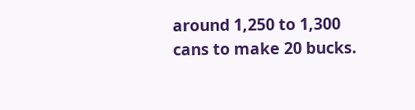around 1,250 to 1,300 cans to make 20 bucks.